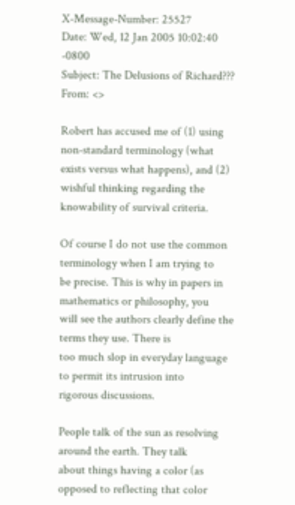X-Message-Number: 25527
Date: Wed, 12 Jan 2005 10:02:40 -0800
Subject: The Delusions of Richard???
From: <>

Robert has accused me of (1) using non-standard terminology (what
exists versus what happens), and (2) wishful thinking regarding the
knowability of survival criteria.

Of course I do not use the common terminology when I am trying to
be precise. This is why in papers in mathematics or philosophy, you
will see the authors clearly define the terms they use. There is
too much slop in everyday language to permit its intrusion into
rigorous discussions.

People talk of the sun as resolving around the earth. They talk
about things having a color (as opposed to reflecting that color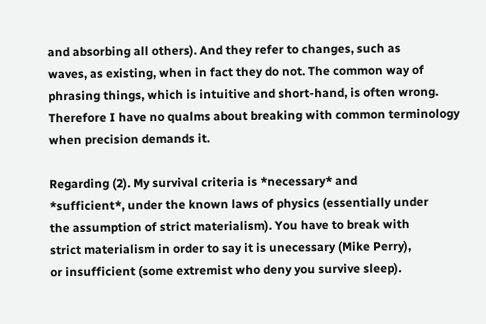and absorbing all others). And they refer to changes, such as
waves, as existing, when in fact they do not. The common way of
phrasing things, which is intuitive and short-hand, is often wrong.
Therefore I have no qualms about breaking with common terminology
when precision demands it.

Regarding (2). My survival criteria is *necessary* and
*sufficient*, under the known laws of physics (essentially under
the assumption of strict materialism). You have to break with
strict materialism in order to say it is unecessary (Mike Perry),
or insufficient (some extremist who deny you survive sleep).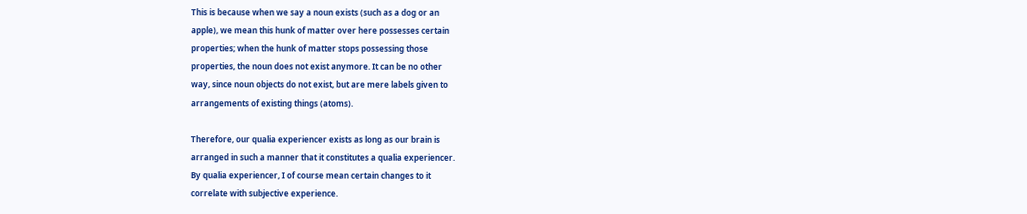This is because when we say a noun exists (such as a dog or an
apple), we mean this hunk of matter over here possesses certain
properties; when the hunk of matter stops possessing those
properties, the noun does not exist anymore. It can be no other
way, since noun objects do not exist, but are mere labels given to
arrangements of existing things (atoms).

Therefore, our qualia experiencer exists as long as our brain is
arranged in such a manner that it constitutes a qualia experiencer.
By qualia experiencer, I of course mean certain changes to it
correlate with subjective experience.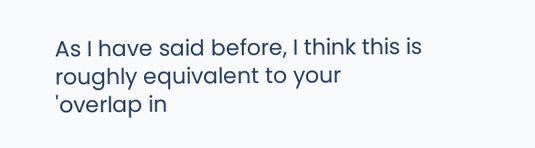As I have said before, I think this is roughly equivalent to your
'overlap in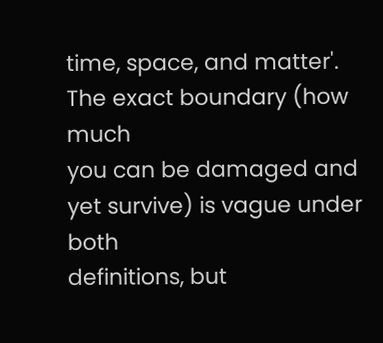time, space, and matter'. The exact boundary (how much
you can be damaged and yet survive) is vague under both
definitions, but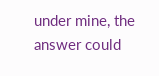under mine, the answer could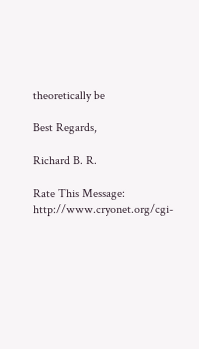theoretically be

Best Regards,

Richard B. R.

Rate This Message: http://www.cryonet.org/cgi-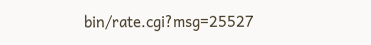bin/rate.cgi?msg=25527